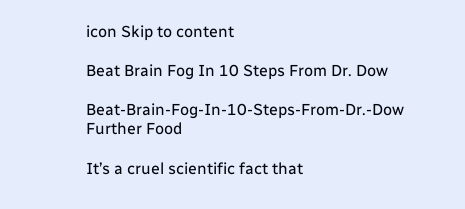icon Skip to content

Beat Brain Fog In 10 Steps From Dr. Dow

Beat-Brain-Fog-In-10-Steps-From-Dr.-Dow Further Food

It’s a cruel scientific fact that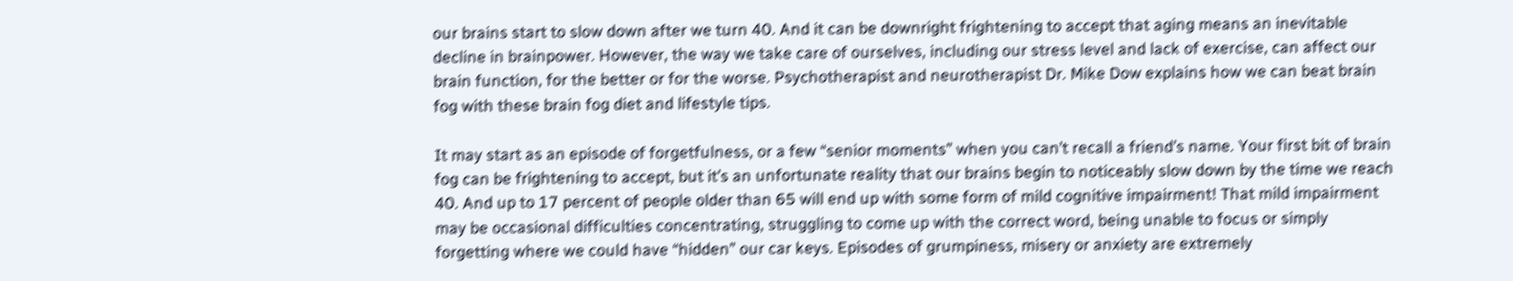our brains start to slow down after we turn 40. And it can be downright frightening to accept that aging means an inevitable decline in brainpower. However, the way we take care of ourselves, including our stress level and lack of exercise, can affect our brain function, for the better or for the worse. Psychotherapist and neurotherapist Dr. Mike Dow explains how we can beat brain fog with these brain fog diet and lifestyle tips.

It may start as an episode of forgetfulness, or a few “senior moments” when you can’t recall a friend’s name. Your first bit of brain fog can be frightening to accept, but it’s an unfortunate reality that our brains begin to noticeably slow down by the time we reach 40. And up to 17 percent of people older than 65 will end up with some form of mild cognitive impairment! That mild impairment may be occasional difficulties concentrating, struggling to come up with the correct word, being unable to focus or simply forgetting where we could have “hidden” our car keys. Episodes of grumpiness, misery or anxiety are extremely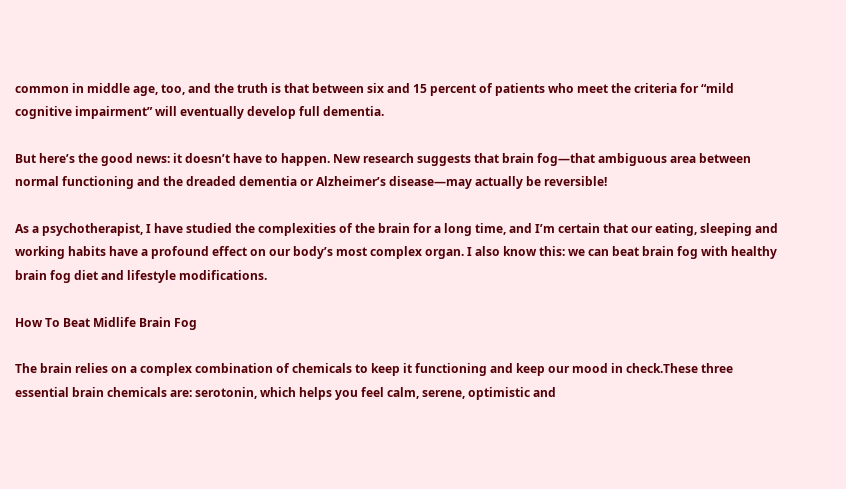common in middle age, too, and the truth is that between six and 15 percent of patients who meet the criteria for “mild cognitive impairment” will eventually develop full dementia.

But here’s the good news: it doesn’t have to happen. New research suggests that brain fog—that ambiguous area between normal functioning and the dreaded dementia or Alzheimer’s disease—may actually be reversible!

As a psychotherapist, I have studied the complexities of the brain for a long time, and I’m certain that our eating, sleeping and working habits have a profound effect on our body’s most complex organ. I also know this: we can beat brain fog with healthy brain fog diet and lifestyle modifications.

How To Beat Midlife Brain Fog

The brain relies on a complex combination of chemicals to keep it functioning and keep our mood in check.These three essential brain chemicals are: serotonin, which helps you feel calm, serene, optimistic and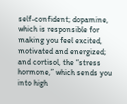self-confident; dopamine, which is responsible for making you feel excited, motivated and energized; and cortisol, the “stress hormone,” which sends you into high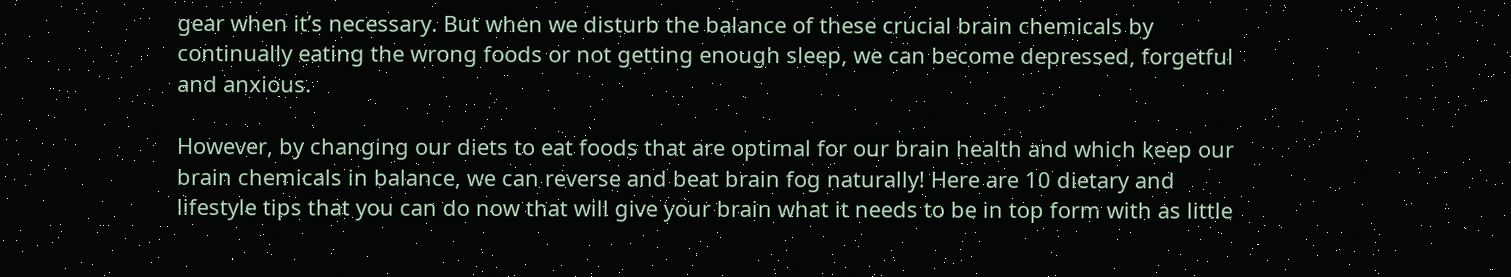gear when it’s necessary. But when we disturb the balance of these crucial brain chemicals by continually eating the wrong foods or not getting enough sleep, we can become depressed, forgetful and anxious.

However, by changing our diets to eat foods that are optimal for our brain health and which keep our brain chemicals in balance, we can reverse and beat brain fog naturally! Here are 10 dietary and lifestyle tips that you can do now that will give your brain what it needs to be in top form with as little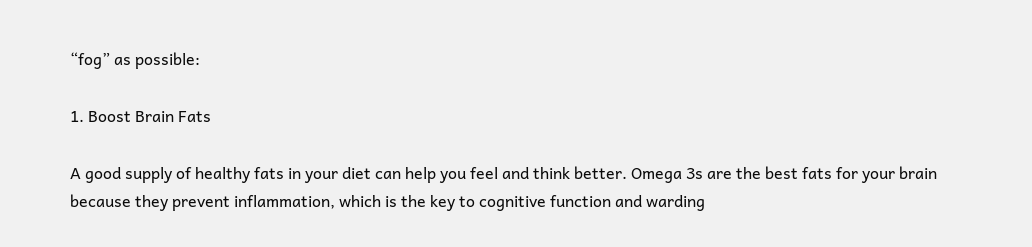“fog” as possible:

1. Boost Brain Fats

A good supply of healthy fats in your diet can help you feel and think better. Omega 3s are the best fats for your brain because they prevent inflammation, which is the key to cognitive function and warding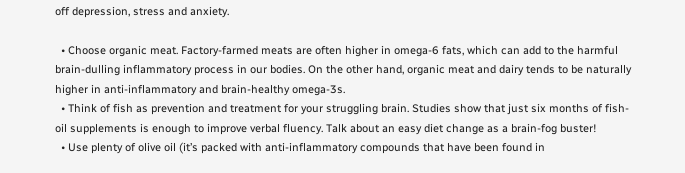off depression, stress and anxiety.

  • Choose organic meat. Factory-farmed meats are often higher in omega-6 fats, which can add to the harmful brain-dulling inflammatory process in our bodies. On the other hand, organic meat and dairy tends to be naturally higher in anti-inflammatory and brain-healthy omega-3s.
  • Think of fish as prevention and treatment for your struggling brain. Studies show that just six months of fish-oil supplements is enough to improve verbal fluency. Talk about an easy diet change as a brain-fog buster!
  • Use plenty of olive oil (it’s packed with anti-inflammatory compounds that have been found in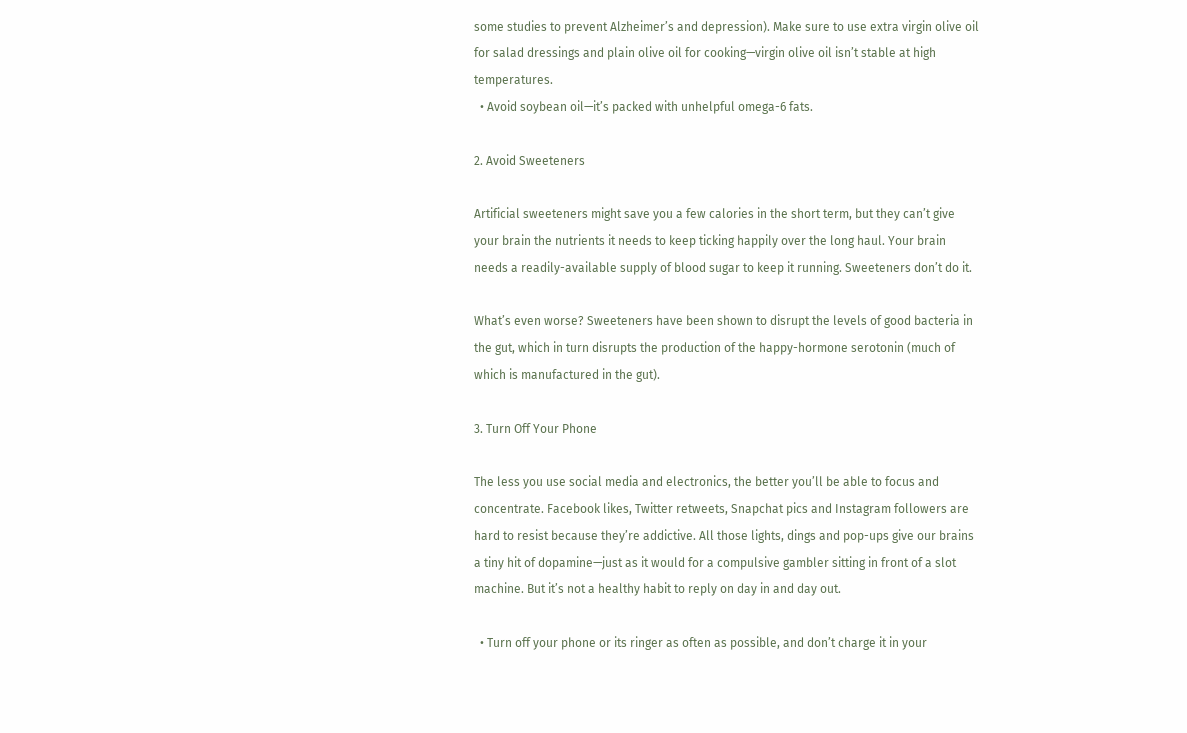some studies to prevent Alzheimer’s and depression). Make sure to use extra virgin olive oil for salad dressings and plain olive oil for cooking—virgin olive oil isn’t stable at high temperatures.
  • Avoid soybean oil—it’s packed with unhelpful omega-6 fats.

2. Avoid Sweeteners

Artificial sweeteners might save you a few calories in the short term, but they can’t give your brain the nutrients it needs to keep ticking happily over the long haul. Your brain needs a readily-available supply of blood sugar to keep it running. Sweeteners don’t do it.

What’s even worse? Sweeteners have been shown to disrupt the levels of good bacteria in the gut, which in turn disrupts the production of the happy-hormone serotonin (much of which is manufactured in the gut).

3. Turn Off Your Phone

The less you use social media and electronics, the better you’ll be able to focus and concentrate. Facebook likes, Twitter retweets, Snapchat pics and Instagram followers are hard to resist because they’re addictive. All those lights, dings and pop-ups give our brains a tiny hit of dopamine—just as it would for a compulsive gambler sitting in front of a slot machine. But it’s not a healthy habit to reply on day in and day out.

  • Turn off your phone or its ringer as often as possible, and don’t charge it in your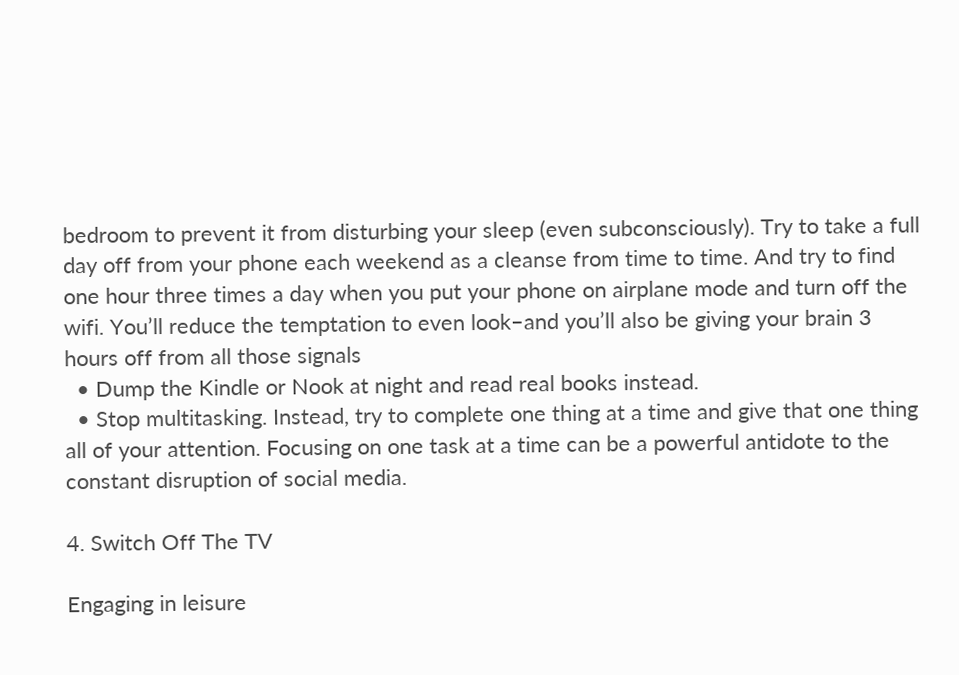bedroom to prevent it from disturbing your sleep (even subconsciously). Try to take a full day off from your phone each weekend as a cleanse from time to time. And try to find one hour three times a day when you put your phone on airplane mode and turn off the wifi. You’ll reduce the temptation to even look–and you’ll also be giving your brain 3 hours off from all those signals
  • Dump the Kindle or Nook at night and read real books instead.
  • Stop multitasking. Instead, try to complete one thing at a time and give that one thing all of your attention. Focusing on one task at a time can be a powerful antidote to the constant disruption of social media.

4. Switch Off The TV

Engaging in leisure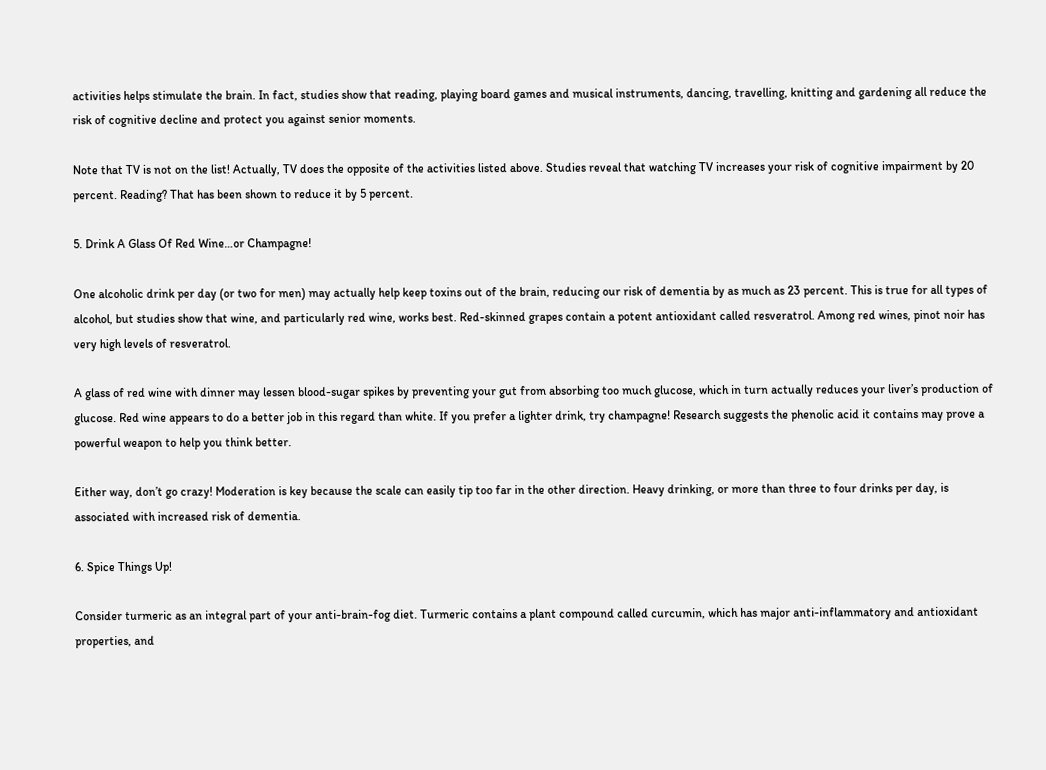activities helps stimulate the brain. In fact, studies show that reading, playing board games and musical instruments, dancing, travelling, knitting and gardening all reduce the risk of cognitive decline and protect you against senior moments.

Note that TV is not on the list! Actually, TV does the opposite of the activities listed above. Studies reveal that watching TV increases your risk of cognitive impairment by 20 percent. Reading? That has been shown to reduce it by 5 percent.

5. Drink A Glass Of Red Wine…or Champagne!

One alcoholic drink per day (or two for men) may actually help keep toxins out of the brain, reducing our risk of dementia by as much as 23 percent. This is true for all types of alcohol, but studies show that wine, and particularly red wine, works best. Red-skinned grapes contain a potent antioxidant called resveratrol. Among red wines, pinot noir has very high levels of resveratrol.

A glass of red wine with dinner may lessen blood-sugar spikes by preventing your gut from absorbing too much glucose, which in turn actually reduces your liver’s production of glucose. Red wine appears to do a better job in this regard than white. If you prefer a lighter drink, try champagne! Research suggests the phenolic acid it contains may prove a powerful weapon to help you think better.

Either way, don’t go crazy! Moderation is key because the scale can easily tip too far in the other direction. Heavy drinking, or more than three to four drinks per day, is associated with increased risk of dementia.

6. Spice Things Up!

Consider turmeric as an integral part of your anti-brain-fog diet. Turmeric contains a plant compound called curcumin, which has major anti-inflammatory and antioxidant properties, and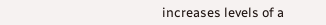increases levels of a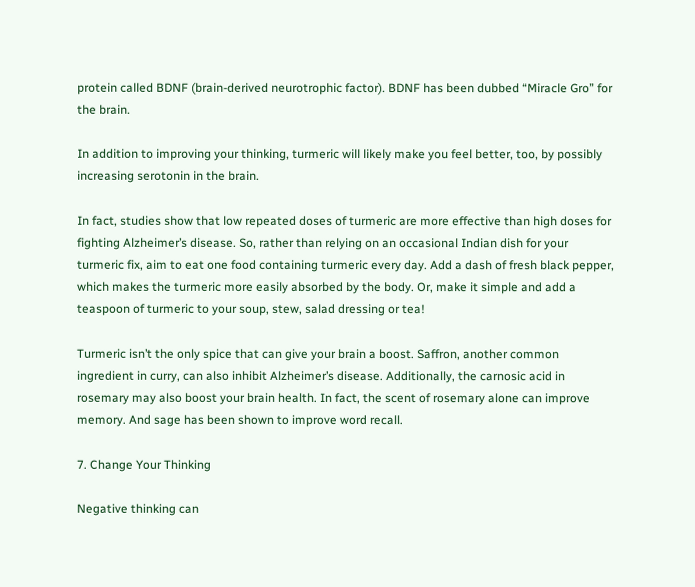protein called BDNF (brain-derived neurotrophic factor). BDNF has been dubbed “Miracle Gro” for the brain.

In addition to improving your thinking, turmeric will likely make you feel better, too, by possibly increasing serotonin in the brain.

In fact, studies show that low repeated doses of turmeric are more effective than high doses for fighting Alzheimer’s disease. So, rather than relying on an occasional Indian dish for your turmeric fix, aim to eat one food containing turmeric every day. Add a dash of fresh black pepper, which makes the turmeric more easily absorbed by the body. Or, make it simple and add a teaspoon of turmeric to your soup, stew, salad dressing or tea!

Turmeric isn’t the only spice that can give your brain a boost. Saffron, another common ingredient in curry, can also inhibit Alzheimer’s disease. Additionally, the carnosic acid in rosemary may also boost your brain health. In fact, the scent of rosemary alone can improve memory. And sage has been shown to improve word recall.

7. Change Your Thinking

Negative thinking can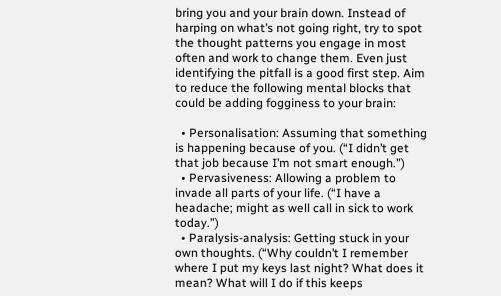bring you and your brain down. Instead of harping on what’s not going right, try to spot the thought patterns you engage in most often and work to change them. Even just identifying the pitfall is a good first step. Aim to reduce the following mental blocks that could be adding fogginess to your brain:

  • Personalisation: Assuming that something is happening because of you. (“I didn’t get that job because I’m not smart enough.”)
  • Pervasiveness: Allowing a problem to invade all parts of your life. (“I have a headache; might as well call in sick to work today.”)
  • Paralysis-analysis: Getting stuck in your own thoughts. (“Why couldn’t I remember where I put my keys last night? What does it mean? What will I do if this keeps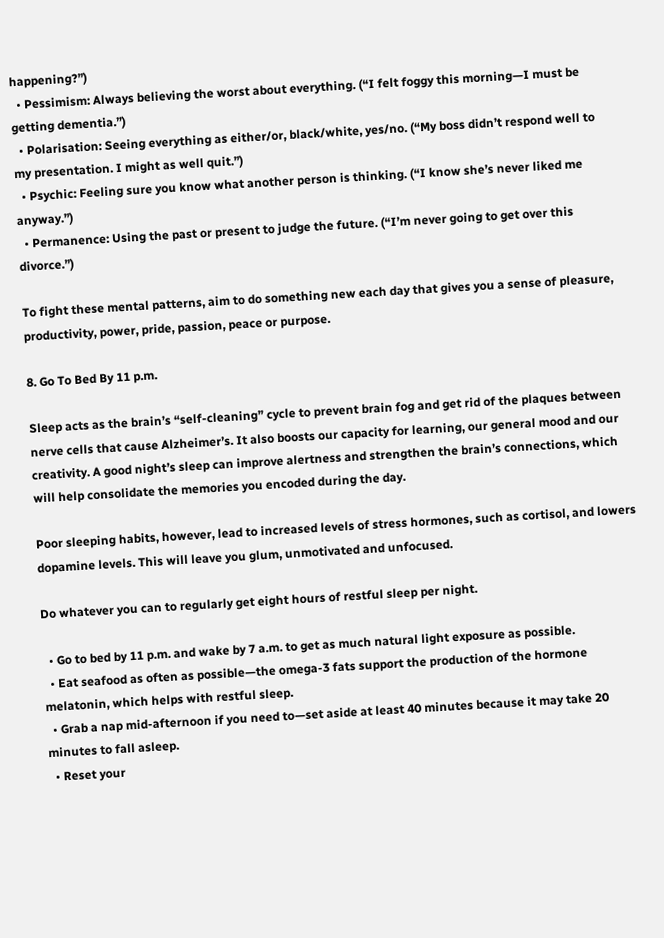happening?”)
  • Pessimism: Always believing the worst about everything. (“I felt foggy this morning—I must be getting dementia.”)
  • Polarisation: Seeing everything as either/or, black/white, yes/no. (“My boss didn’t respond well to my presentation. I might as well quit.”)
  • Psychic: Feeling sure you know what another person is thinking. (“I know she’s never liked me anyway.”)
  • Permanence: Using the past or present to judge the future. (“I’m never going to get over this divorce.”)

To fight these mental patterns, aim to do something new each day that gives you a sense of pleasure, productivity, power, pride, passion, peace or purpose.

8. Go To Bed By 11 p.m.

Sleep acts as the brain’s “self-cleaning” cycle to prevent brain fog and get rid of the plaques between nerve cells that cause Alzheimer’s. It also boosts our capacity for learning, our general mood and our creativity. A good night’s sleep can improve alertness and strengthen the brain’s connections, which will help consolidate the memories you encoded during the day.

Poor sleeping habits, however, lead to increased levels of stress hormones, such as cortisol, and lowers dopamine levels. This will leave you glum, unmotivated and unfocused.

Do whatever you can to regularly get eight hours of restful sleep per night.

  • Go to bed by 11 p.m. and wake by 7 a.m. to get as much natural light exposure as possible.
  • Eat seafood as often as possible—the omega-3 fats support the production of the hormone melatonin, which helps with restful sleep.
  • Grab a nap mid-afternoon if you need to—set aside at least 40 minutes because it may take 20 minutes to fall asleep.
  • Reset your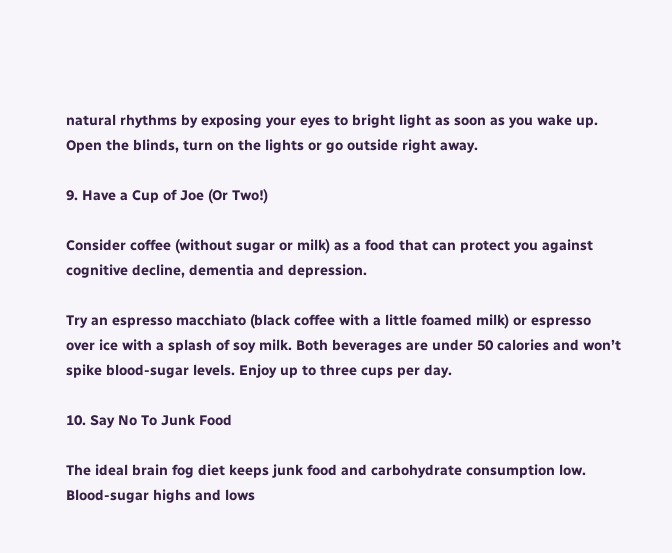natural rhythms by exposing your eyes to bright light as soon as you wake up. Open the blinds, turn on the lights or go outside right away.

9. Have a Cup of Joe (Or Two!)

Consider coffee (without sugar or milk) as a food that can protect you against cognitive decline, dementia and depression.

Try an espresso macchiato (black coffee with a little foamed milk) or espresso over ice with a splash of soy milk. Both beverages are under 50 calories and won’t spike blood-sugar levels. Enjoy up to three cups per day.

10. Say No To Junk Food

The ideal brain fog diet keeps junk food and carbohydrate consumption low. Blood-sugar highs and lows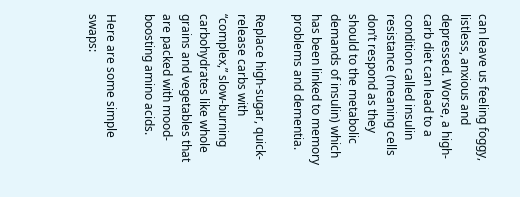can leave us feeling foggy, listless, anxious and depressed. Worse, a high-carb diet can lead to a condition called insulin resistance (meaning cells don’t respond as they should to the metabolic demands of insulin) which has been linked to memory problems and dementia.

Replace high-sugar, quick-release carbs with “complex,” slow-burning carbohydrates like whole grains and vegetables that are packed with mood-boosting amino acids.

Here are some simple swaps: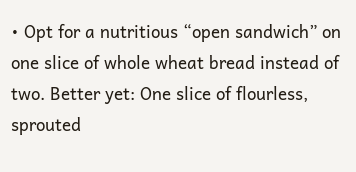• Opt for a nutritious “open sandwich” on one slice of whole wheat bread instead of two. Better yet: One slice of flourless, sprouted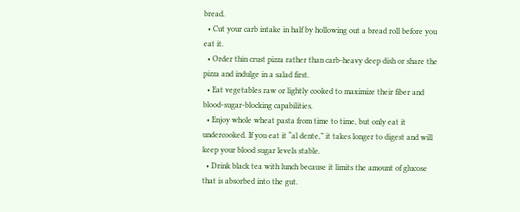bread.
  • Cut your carb intake in half by hollowing out a bread roll before you eat it.
  • Order thin crust pizza rather than carb-heavy deep dish or share the pizza and indulge in a salad first.
  • Eat vegetables raw or lightly cooked to maximize their fiber and blood-sugar-blocking capabilities.
  • Enjoy whole wheat pasta from time to time, but only eat it undercooked. If you eat it “al dente,” it takes longer to digest and will keep your blood sugar levels stable.
  • Drink black tea with lunch because it limits the amount of glucose that is absorbed into the gut.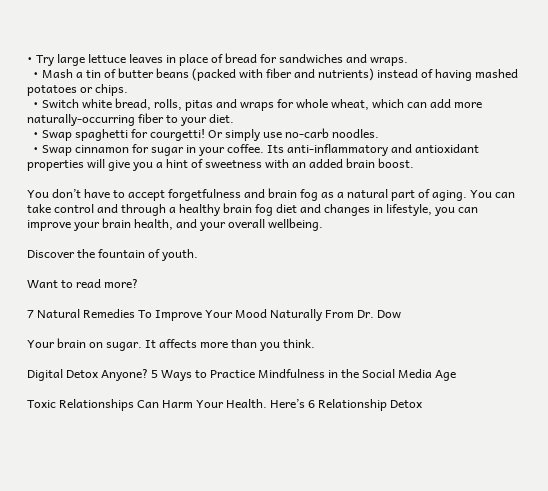• Try large lettuce leaves in place of bread for sandwiches and wraps.
  • Mash a tin of butter beans (packed with fiber and nutrients) instead of having mashed potatoes or chips.
  • Switch white bread, rolls, pitas and wraps for whole wheat, which can add more naturally-occurring fiber to your diet.
  • Swap spaghetti for courgetti! Or simply use no-carb noodles.
  • Swap cinnamon for sugar in your coffee. Its anti-inflammatory and antioxidant properties will give you a hint of sweetness with an added brain boost.

You don’t have to accept forgetfulness and brain fog as a natural part of aging. You can take control and through a healthy brain fog diet and changes in lifestyle, you can improve your brain health, and your overall wellbeing.

Discover the fountain of youth.

Want to read more?

7 Natural Remedies To Improve Your Mood Naturally From Dr. Dow

Your brain on sugar. It affects more than you think.

Digital Detox Anyone? 5 Ways to Practice Mindfulness in the Social Media Age

Toxic Relationships Can Harm Your Health. Here’s 6 Relationship Detox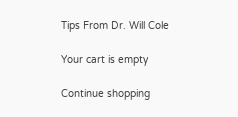Tips From Dr. Will Cole

Your cart is empty

Continue shopping